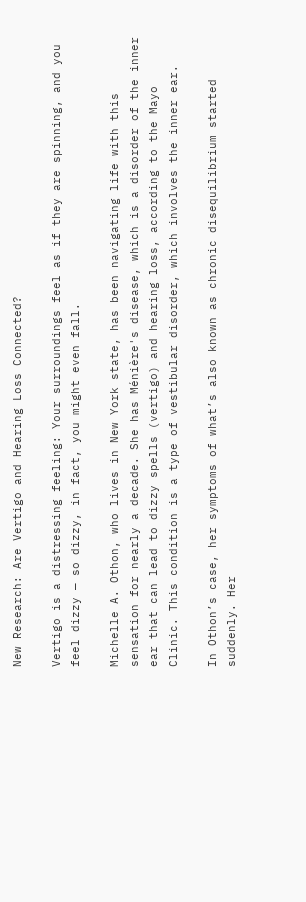New Research: Are Vertigo and Hearing Loss Connected?

Vertigo is a distressing feeling: Your surroundings feel as if they are spinning, and you feel dizzy — so dizzy, in fact, you might even fall.

Michelle A. Othon, who lives in New York state, has been navigating life with this sensation for nearly a decade. She has Ménière's disease, which is a disorder of the inner ear that can lead to dizzy spells (vertigo) and hearing loss, according to the Mayo Clinic. This condition is a type of vestibular disorder, which involves the inner ear.

In Othon’s case, her symptoms of what’s also known as chronic disequilibrium started suddenly. Her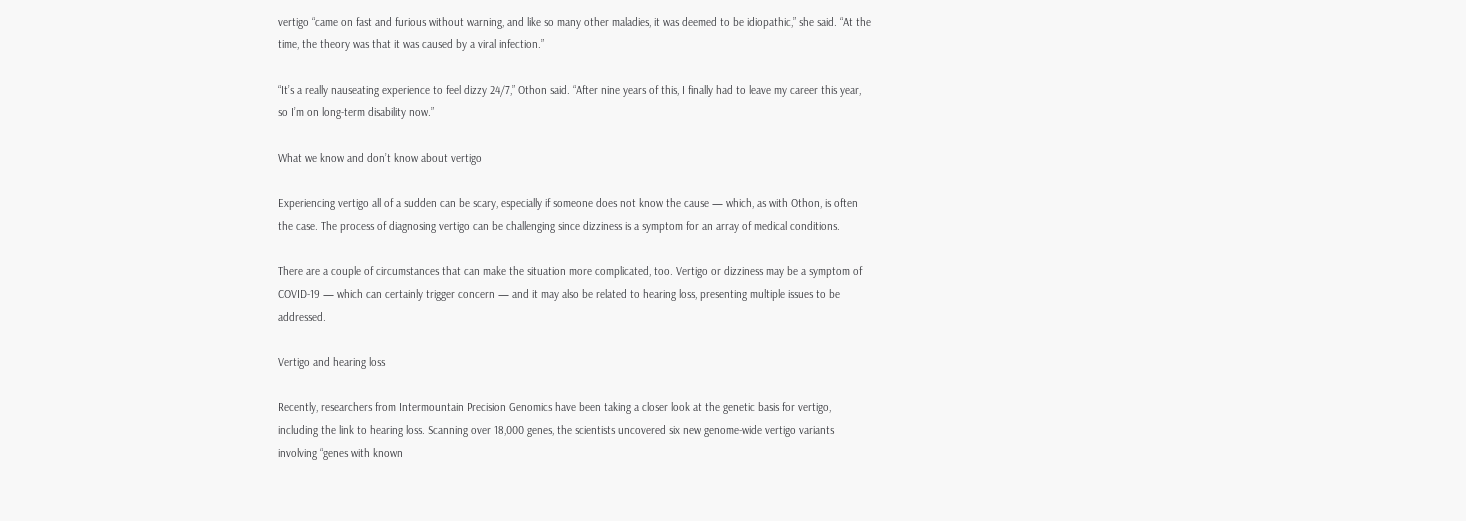vertigo “came on fast and furious without warning, and like so many other maladies, it was deemed to be idiopathic,” she said. “At the time, the theory was that it was caused by a viral infection.”

“It’s a really nauseating experience to feel dizzy 24/7,” Othon said. “After nine years of this, I finally had to leave my career this year, so I’m on long-term disability now.”

What we know and don’t know about vertigo

Experiencing vertigo all of a sudden can be scary, especially if someone does not know the cause — which, as with Othon, is often the case. The process of diagnosing vertigo can be challenging since dizziness is a symptom for an array of medical conditions.

There are a couple of circumstances that can make the situation more complicated, too. Vertigo or dizziness may be a symptom of COVID-19 — which can certainly trigger concern — and it may also be related to hearing loss, presenting multiple issues to be addressed.

Vertigo and hearing loss

Recently, researchers from Intermountain Precision Genomics have been taking a closer look at the genetic basis for vertigo, including the link to hearing loss. Scanning over 18,000 genes, the scientists uncovered six new genome-wide vertigo variants involving “genes with known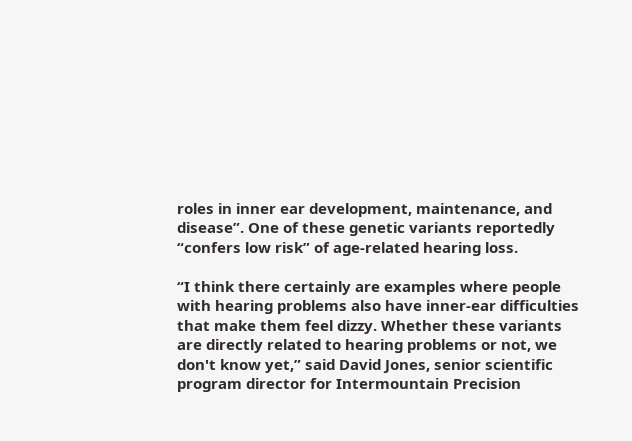roles in inner ear development, maintenance, and disease”. One of these genetic variants reportedly “confers low risk” of age-related hearing loss.

“I think there certainly are examples where people with hearing problems also have inner-ear difficulties that make them feel dizzy. Whether these variants are directly related to hearing problems or not, we don't know yet,” said David Jones, senior scientific program director for Intermountain Precision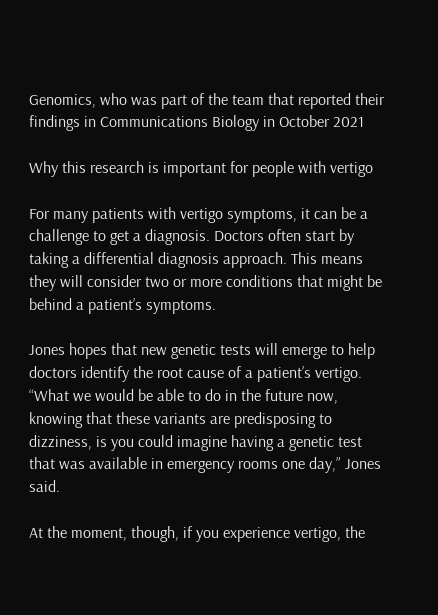Genomics, who was part of the team that reported their findings in Communications Biology in October 2021

Why this research is important for people with vertigo

For many patients with vertigo symptoms, it can be a challenge to get a diagnosis. Doctors often start by taking a differential diagnosis approach. This means they will consider two or more conditions that might be behind a patient’s symptoms.

Jones hopes that new genetic tests will emerge to help doctors identify the root cause of a patient’s vertigo. “What we would be able to do in the future now, knowing that these variants are predisposing to dizziness, is you could imagine having a genetic test that was available in emergency rooms one day,” Jones said.

At the moment, though, if you experience vertigo, the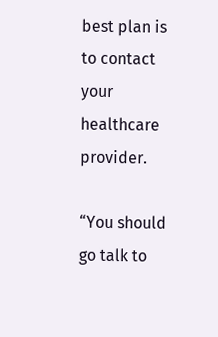best plan is to contact your healthcare provider.

“You should go talk to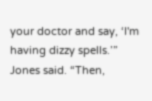your doctor and say, ‘I'm having dizzy spells.’” Jones said. “Then,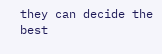they can decide the best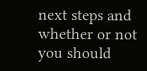next steps and whether or not you should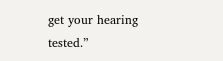get your hearing tested.”